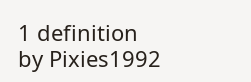1 definition by Pixies1992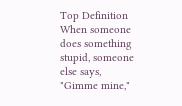Top Definition
When someone does something stupid, someone else says, "Gimme mine,"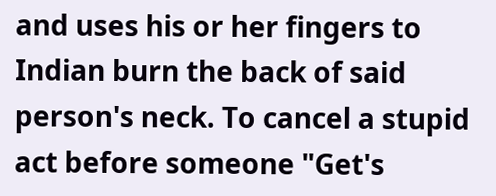and uses his or her fingers to Indian burn the back of said person's neck. To cancel a stupid act before someone "Get's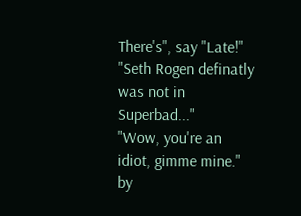There's", say "Late!"
"Seth Rogen definatly was not in Superbad..."
"Wow, you're an idiot, gimme mine."
by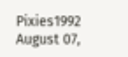Pixies1992 August 07,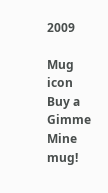2009

Mug icon
Buy a Gimme Mine mug!